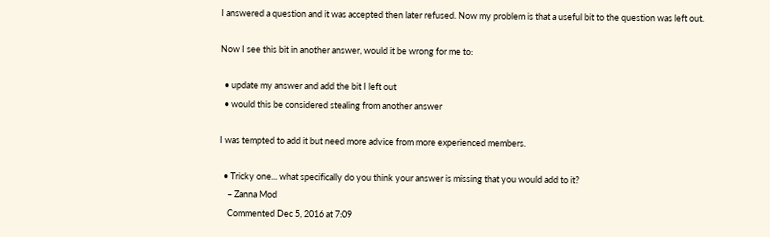I answered a question and it was accepted then later refused. Now my problem is that a useful bit to the question was left out.

Now I see this bit in another answer, would it be wrong for me to:

  • update my answer and add the bit I left out
  • would this be considered stealing from another answer

I was tempted to add it but need more advice from more experienced members.

  • Tricky one... what specifically do you think your answer is missing that you would add to it?
    – Zanna Mod
    Commented Dec 5, 2016 at 7:09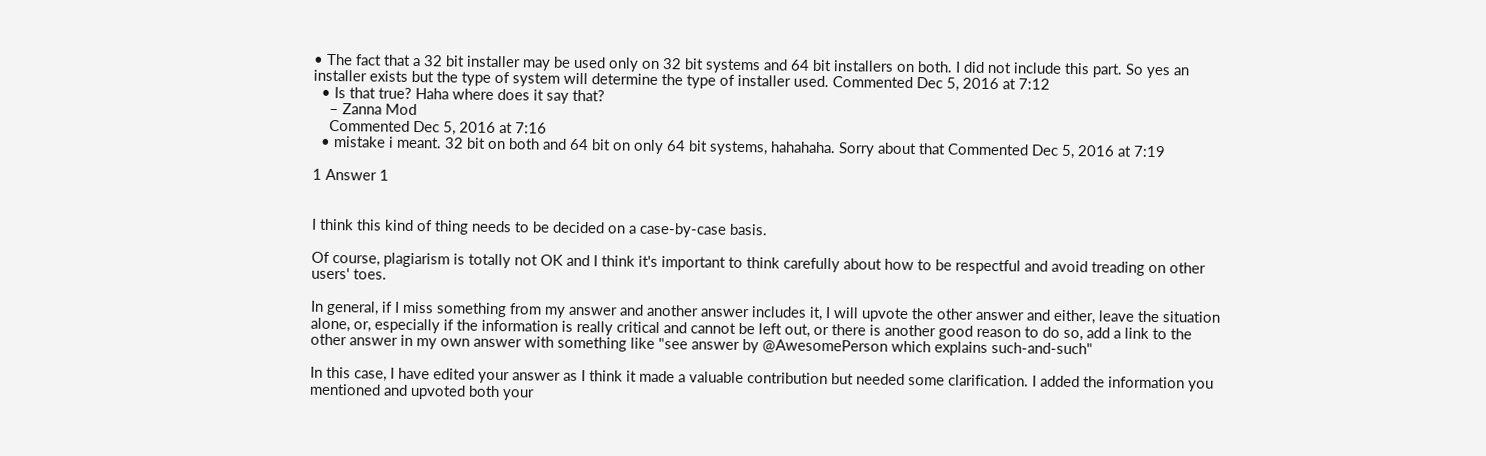• The fact that a 32 bit installer may be used only on 32 bit systems and 64 bit installers on both. I did not include this part. So yes an installer exists but the type of system will determine the type of installer used. Commented Dec 5, 2016 at 7:12
  • Is that true? Haha where does it say that?
    – Zanna Mod
    Commented Dec 5, 2016 at 7:16
  • mistake i meant. 32 bit on both and 64 bit on only 64 bit systems, hahahaha. Sorry about that Commented Dec 5, 2016 at 7:19

1 Answer 1


I think this kind of thing needs to be decided on a case-by-case basis.

Of course, plagiarism is totally not OK and I think it's important to think carefully about how to be respectful and avoid treading on other users' toes.

In general, if I miss something from my answer and another answer includes it, I will upvote the other answer and either, leave the situation alone, or, especially if the information is really critical and cannot be left out, or there is another good reason to do so, add a link to the other answer in my own answer with something like "see answer by @AwesomePerson which explains such-and-such"

In this case, I have edited your answer as I think it made a valuable contribution but needed some clarification. I added the information you mentioned and upvoted both your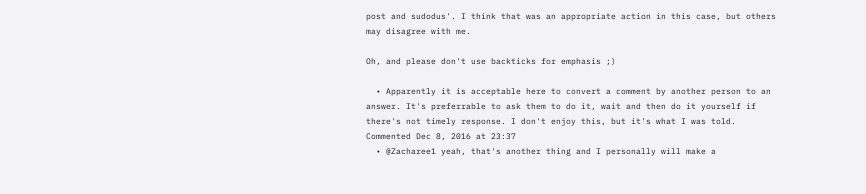post and sudodus'. I think that was an appropriate action in this case, but others may disagree with me.

Oh, and please don't use backticks for emphasis ;)

  • Apparently it is acceptable here to convert a comment by another person to an answer. It's preferrable to ask them to do it, wait and then do it yourself if there's not timely response. I don't enjoy this, but it's what I was told. Commented Dec 8, 2016 at 23:37
  • @Zacharee1 yeah, that's another thing and I personally will make a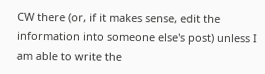CW there (or, if it makes sense, edit the information into someone else's post) unless I am able to write the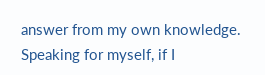answer from my own knowledge. Speaking for myself, if I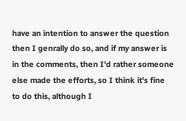have an intention to answer the question then I genrally do so, and if my answer is in the comments, then I'd rather someone else made the efforts, so I think it's fine to do this, although I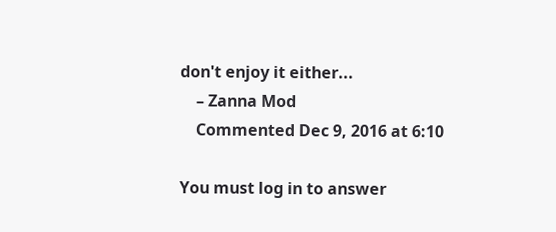don't enjoy it either...
    – Zanna Mod
    Commented Dec 9, 2016 at 6:10

You must log in to answer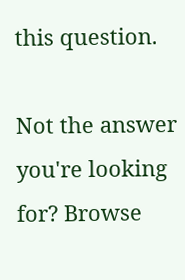this question.

Not the answer you're looking for? Browse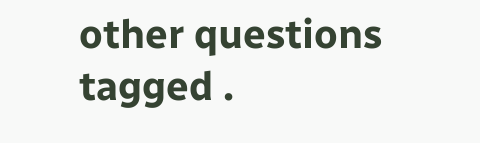other questions tagged .